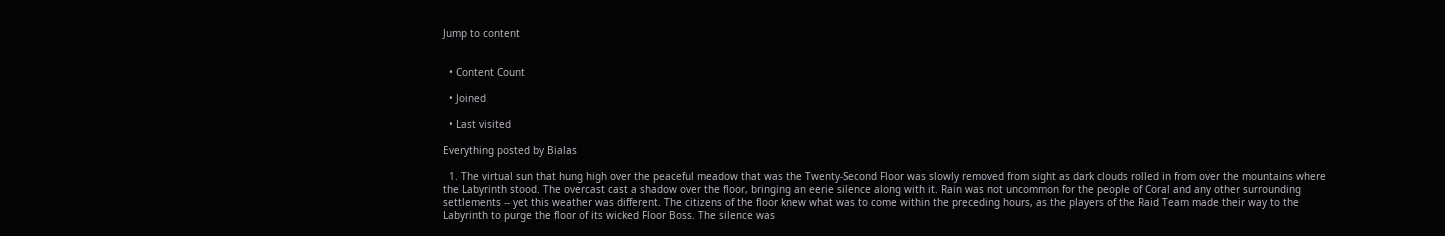Jump to content


  • Content Count

  • Joined

  • Last visited

Everything posted by Bialas

  1. The virtual sun that hung high over the peaceful meadow that was the Twenty-Second Floor was slowly removed from sight as dark clouds rolled in from over the mountains where the Labyrinth stood. The overcast cast a shadow over the floor, bringing an eerie silence along with it. Rain was not uncommon for the people of Coral and any other surrounding settlements -- yet this weather was different. The citizens of the floor knew what was to come within the preceding hours, as the players of the Raid Team made their way to the Labyrinth to purge the floor of its wicked Floor Boss. The silence was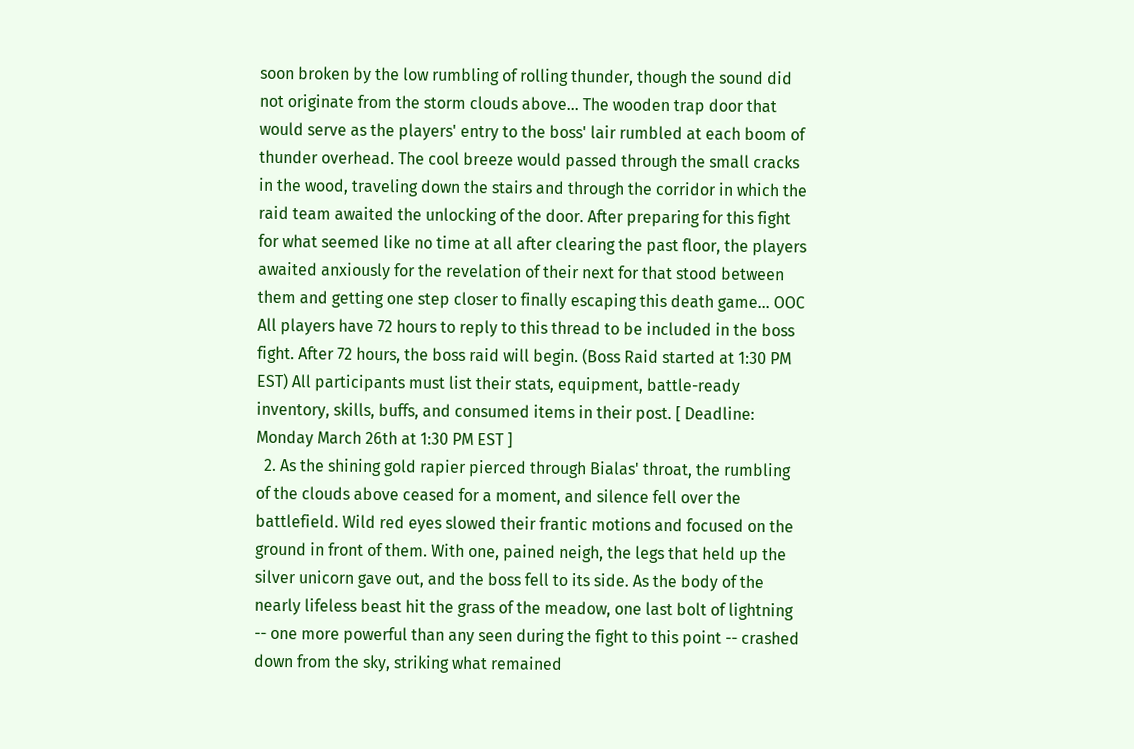soon broken by the low rumbling of rolling thunder, though the sound did not originate from the storm clouds above... The wooden trap door that would serve as the players' entry to the boss' lair rumbled at each boom of thunder overhead. The cool breeze would passed through the small cracks in the wood, traveling down the stairs and through the corridor in which the raid team awaited the unlocking of the door. After preparing for this fight for what seemed like no time at all after clearing the past floor, the players awaited anxiously for the revelation of their next for that stood between them and getting one step closer to finally escaping this death game... OOC All players have 72 hours to reply to this thread to be included in the boss fight. After 72 hours, the boss raid will begin. (Boss Raid started at 1:30 PM EST) All participants must list their stats, equipment, battle-ready inventory, skills, buffs, and consumed items in their post. [ Deadline: Monday March 26th at 1:30 PM EST ]
  2. As the shining gold rapier pierced through Bialas' throat, the rumbling of the clouds above ceased for a moment, and silence fell over the battlefield. Wild red eyes slowed their frantic motions and focused on the ground in front of them. With one, pained neigh, the legs that held up the silver unicorn gave out, and the boss fell to its side. As the body of the nearly lifeless beast hit the grass of the meadow, one last bolt of lightning -- one more powerful than any seen during the fight to this point -- crashed down from the sky, striking what remained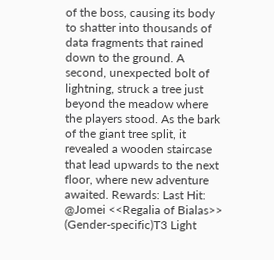of the boss, causing its body to shatter into thousands of data fragments that rained down to the ground. A second, unexpected bolt of lightning, struck a tree just beyond the meadow where the players stood. As the bark of the giant tree split, it revealed a wooden staircase that lead upwards to the next floor, where new adventure awaited. Rewards: Last Hit: @Jomei <<Regalia of Bialas>> (Gender-specific)T3 Light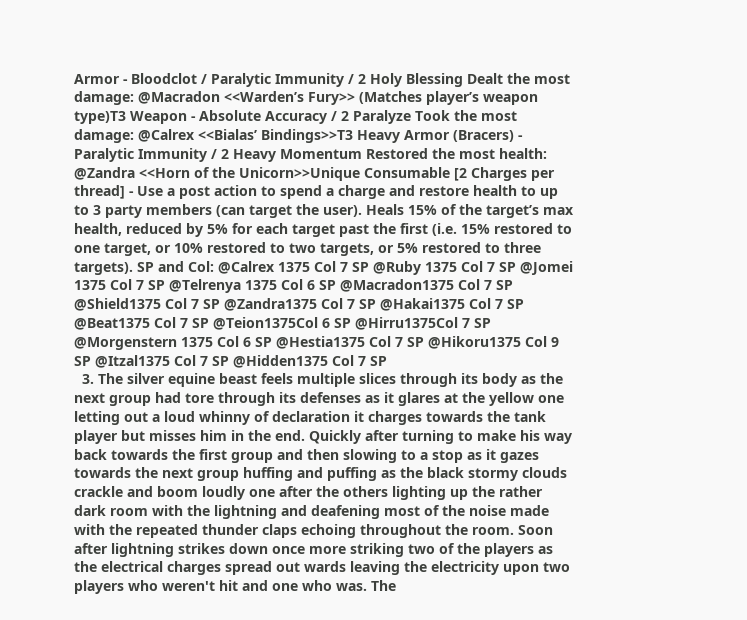Armor - Bloodclot / Paralytic Immunity / 2 Holy Blessing Dealt the most damage: @Macradon <<Warden’s Fury>> (Matches player’s weapon type)T3 Weapon - Absolute Accuracy / 2 Paralyze Took the most damage: @Calrex <<Bialas’ Bindings>>T3 Heavy Armor (Bracers) - Paralytic Immunity / 2 Heavy Momentum Restored the most health: @Zandra <<Horn of the Unicorn>>Unique Consumable [2 Charges per thread] - Use a post action to spend a charge and restore health to up to 3 party members (can target the user). Heals 15% of the target’s max health, reduced by 5% for each target past the first (i.e. 15% restored to one target, or 10% restored to two targets, or 5% restored to three targets). SP and Col: @Calrex 1375 Col 7 SP @Ruby 1375 Col 7 SP @Jomei 1375 Col 7 SP @Telrenya 1375 Col 6 SP @Macradon1375 Col 7 SP @Shield1375 Col 7 SP @Zandra1375 Col 7 SP @Hakai1375 Col 7 SP @Beat1375 Col 7 SP @Teion1375Col 6 SP @Hirru1375Col 7 SP @Morgenstern 1375 Col 6 SP @Hestia1375 Col 7 SP @Hikoru1375 Col 9 SP @Itzal1375 Col 7 SP @Hidden1375 Col 7 SP
  3. The silver equine beast feels multiple slices through its body as the next group had tore through its defenses as it glares at the yellow one letting out a loud whinny of declaration it charges towards the tank player but misses him in the end. Quickly after turning to make his way back towards the first group and then slowing to a stop as it gazes towards the next group huffing and puffing as the black stormy clouds crackle and boom loudly one after the others lighting up the rather dark room with the lightning and deafening most of the noise made with the repeated thunder claps echoing throughout the room. Soon after lightning strikes down once more striking two of the players as the electrical charges spread out wards leaving the electricity upon two players who weren't hit and one who was. The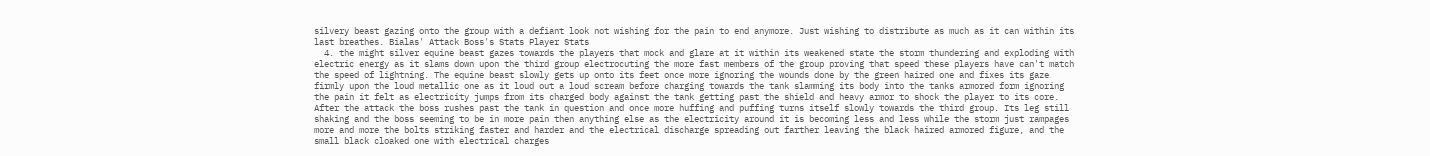silvery beast gazing onto the group with a defiant look not wishing for the pain to end anymore. Just wishing to distribute as much as it can within its last breathes. Bialas' Attack Boss's Stats Player Stats
  4. the might silver equine beast gazes towards the players that mock and glare at it within its weakened state the storm thundering and exploding with electric energy as it slams down upon the third group electrocuting the more fast members of the group proving that speed these players have can't match the speed of lightning. The equine beast slowly gets up onto its feet once more ignoring the wounds done by the green haired one and fixes its gaze firmly upon the loud metallic one as it loud out a loud scream before charging towards the tank slamming its body into the tanks armored form ignoring the pain it felt as electricity jumps from its charged body against the tank getting past the shield and heavy armor to shock the player to its core. After the attack the boss rushes past the tank in question and once more huffing and puffing turns itself slowly towards the third group. Its leg still shaking and the boss seeming to be in more pain then anything else as the electricity around it is becoming less and less while the storm just rampages more and more the bolts striking faster and harder and the electrical discharge spreading out farther leaving the black haired armored figure, and the small black cloaked one with electrical charges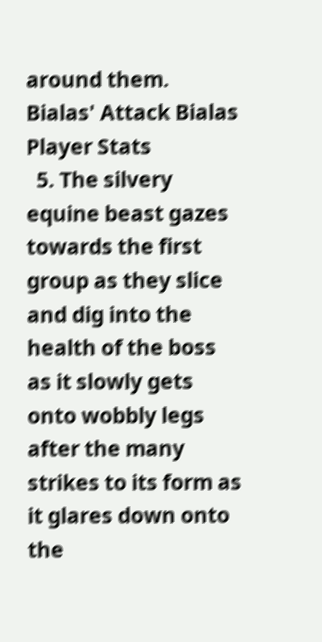around them. Bialas' Attack Bialas Player Stats
  5. The silvery equine beast gazes towards the first group as they slice and dig into the health of the boss as it slowly gets onto wobbly legs after the many strikes to its form as it glares down onto the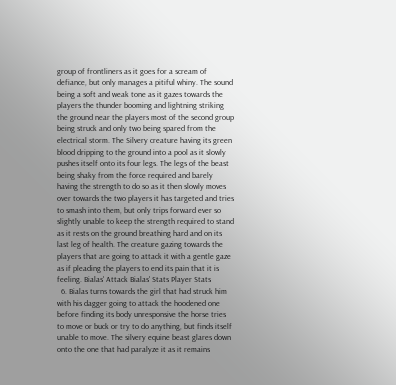group of frontliners as it goes for a scream of defiance, but only manages a pitiful whiny. The sound being a soft and weak tone as it gazes towards the players the thunder booming and lightning striking the ground near the players most of the second group being struck and only two being spared from the electrical storm. The Silvery creature having its green blood dripping to the ground into a pool as it slowly pushes itself onto its four legs. The legs of the beast being shaky from the force required and barely having the strength to do so as it then slowly moves over towards the two players it has targeted and tries to smash into them, but only trips forward ever so slightly unable to keep the strength required to stand as it rests on the ground breathing hard and on its last leg of health. The creature gazing towards the players that are going to attack it with a gentle gaze as if pleading the players to end its pain that it is feeling. Bialas' Attack Bialas' Stats Player Stats
  6. Bialas turns towards the girl that had struck him with his dagger going to attack the hoodened one before finding its body unresponsive the horse tries to move or buck or try to do anything, but finds itself unable to move. The silvery equine beast glares down onto the one that had paralyze it as it remains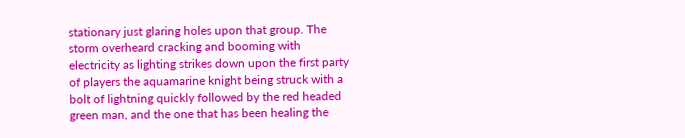stationary just glaring holes upon that group. The storm overheard cracking and booming with electricity as lighting strikes down upon the first party of players the aquamarine knight being struck with a bolt of lightning quickly followed by the red headed green man, and the one that has been healing the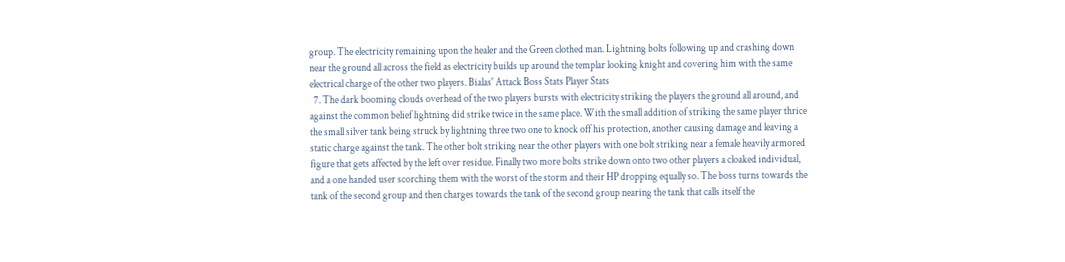group. The electricity remaining upon the healer and the Green clothed man. Lightning bolts following up and crashing down near the ground all across the field as electricity builds up around the templar looking knight and covering him with the same electrical charge of the other two players. Bialas' Attack Boss Stats Player Stats
  7. The dark booming clouds overhead of the two players bursts with electricity striking the players the ground all around, and against the common belief lightning did strike twice in the same place. With the small addition of striking the same player thrice the small silver tank being struck by lightning three two one to knock off his protection, another causing damage and leaving a static charge against the tank. The other bolt striking near the other players with one bolt striking near a female heavily armored figure that gets affected by the left over residue. Finally two more bolts strike down onto two other players a cloaked individual, and a one handed user scorching them with the worst of the storm and their HP dropping equally so. The boss turns towards the tank of the second group and then charges towards the tank of the second group nearing the tank that calls itself the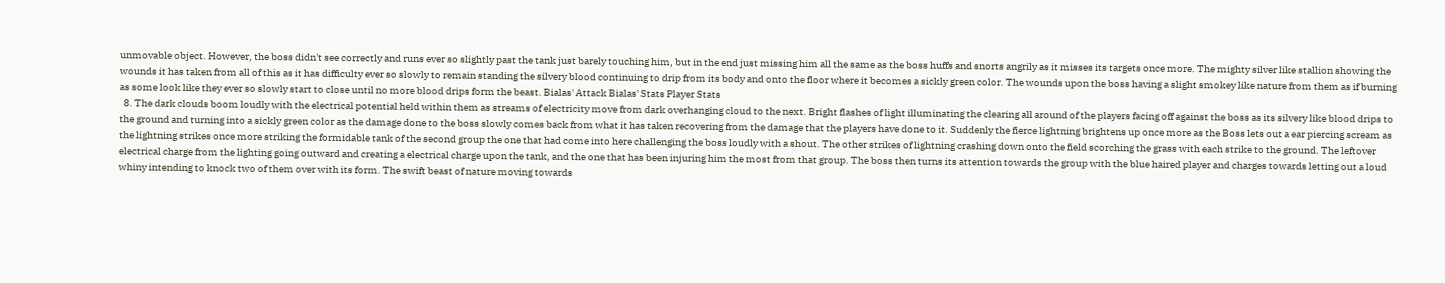unmovable object. However, the boss didn't see correctly and runs ever so slightly past the tank just barely touching him, but in the end just missing him all the same as the boss huffs and snorts angrily as it misses its targets once more. The mighty silver like stallion showing the wounds it has taken from all of this as it has difficulty ever so slowly to remain standing the silvery blood continuing to drip from its body and onto the floor where it becomes a sickly green color. The wounds upon the boss having a slight smokey like nature from them as if burning as some look like they ever so slowly start to close until no more blood drips form the beast. Bialas' Attack Bialas' Stats Player Stats
  8. The dark clouds boom loudly with the electrical potential held within them as streams of electricity move from dark overhanging cloud to the next. Bright flashes of light illuminating the clearing all around of the players facing off against the boss as its silvery like blood drips to the ground and turning into a sickly green color as the damage done to the boss slowly comes back from what it has taken recovering from the damage that the players have done to it. Suddenly the fierce lightning brightens up once more as the Boss lets out a ear piercing scream as the lightning strikes once more striking the formidable tank of the second group the one that had come into here challenging the boss loudly with a shout. The other strikes of lightning crashing down onto the field scorching the grass with each strike to the ground. The leftover electrical charge from the lighting going outward and creating a electrical charge upon the tank, and the one that has been injuring him the most from that group. The boss then turns its attention towards the group with the blue haired player and charges towards letting out a loud whiny intending to knock two of them over with its form. The swift beast of nature moving towards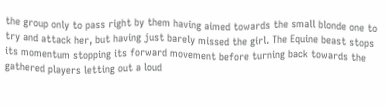the group only to pass right by them having aimed towards the small blonde one to try and attack her, but having just barely missed the girl. The Equine beast stops its momentum stopping its forward movement before turning back towards the gathered players letting out a loud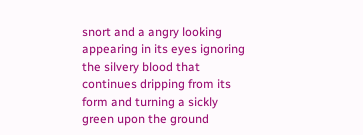snort and a angry looking appearing in its eyes ignoring the silvery blood that continues dripping from its form and turning a sickly green upon the ground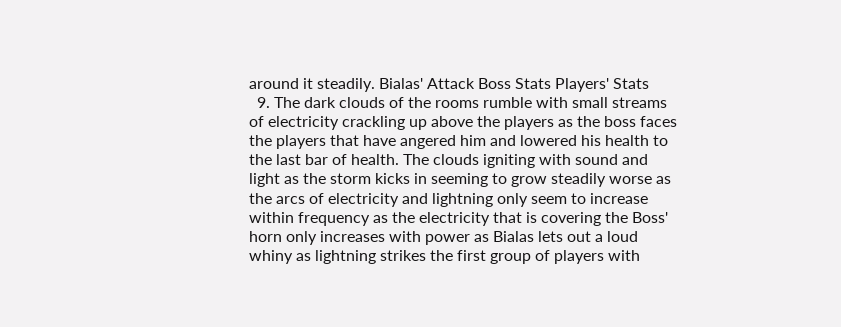around it steadily. Bialas' Attack Boss Stats Players' Stats
  9. The dark clouds of the rooms rumble with small streams of electricity crackling up above the players as the boss faces the players that have angered him and lowered his health to the last bar of health. The clouds igniting with sound and light as the storm kicks in seeming to grow steadily worse as the arcs of electricity and lightning only seem to increase within frequency as the electricity that is covering the Boss' horn only increases with power as Bialas lets out a loud whiny as lightning strikes the first group of players with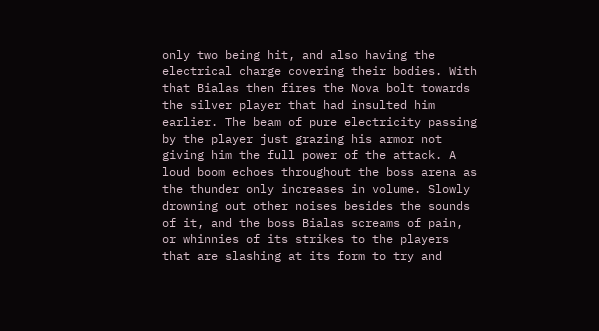only two being hit, and also having the electrical charge covering their bodies. With that Bialas then fires the Nova bolt towards the silver player that had insulted him earlier. The beam of pure electricity passing by the player just grazing his armor not giving him the full power of the attack. A loud boom echoes throughout the boss arena as the thunder only increases in volume. Slowly drowning out other noises besides the sounds of it, and the boss Bialas screams of pain, or whinnies of its strikes to the players that are slashing at its form to try and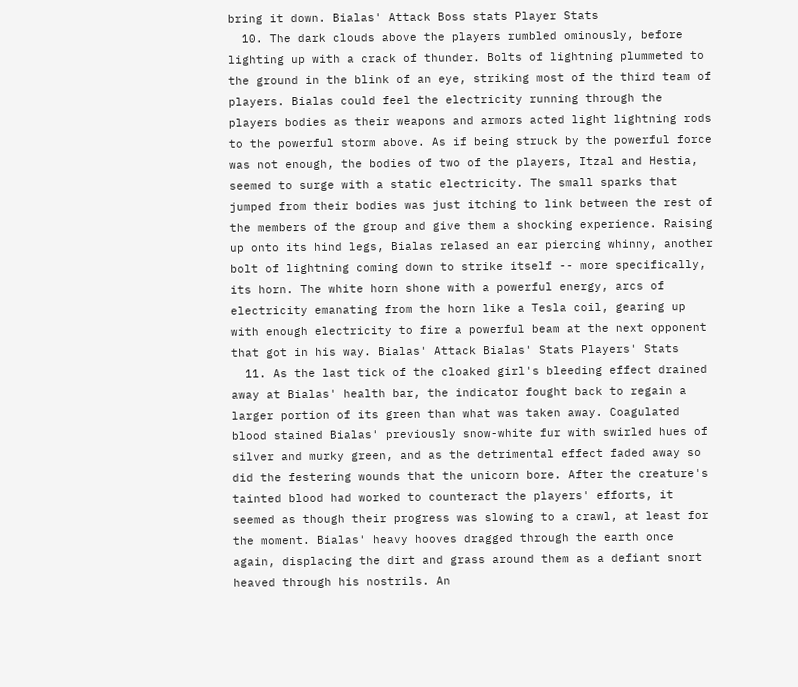bring it down. Bialas' Attack Boss stats Player Stats
  10. The dark clouds above the players rumbled ominously, before lighting up with a crack of thunder. Bolts of lightning plummeted to the ground in the blink of an eye, striking most of the third team of players. Bialas could feel the electricity running through the players bodies as their weapons and armors acted light lightning rods to the powerful storm above. As if being struck by the powerful force was not enough, the bodies of two of the players, Itzal and Hestia, seemed to surge with a static electricity. The small sparks that jumped from their bodies was just itching to link between the rest of the members of the group and give them a shocking experience. Raising up onto its hind legs, Bialas relased an ear piercing whinny, another bolt of lightning coming down to strike itself -- more specifically, its horn. The white horn shone with a powerful energy, arcs of electricity emanating from the horn like a Tesla coil, gearing up with enough electricity to fire a powerful beam at the next opponent that got in his way. Bialas' Attack Bialas' Stats Players' Stats
  11. As the last tick of the cloaked girl's bleeding effect drained away at Bialas' health bar, the indicator fought back to regain a larger portion of its green than what was taken away. Coagulated blood stained Bialas' previously snow-white fur with swirled hues of silver and murky green, and as the detrimental effect faded away so did the festering wounds that the unicorn bore. After the creature's tainted blood had worked to counteract the players' efforts, it seemed as though their progress was slowing to a crawl, at least for the moment. Bialas' heavy hooves dragged through the earth once again, displacing the dirt and grass around them as a defiant snort heaved through his nostrils. An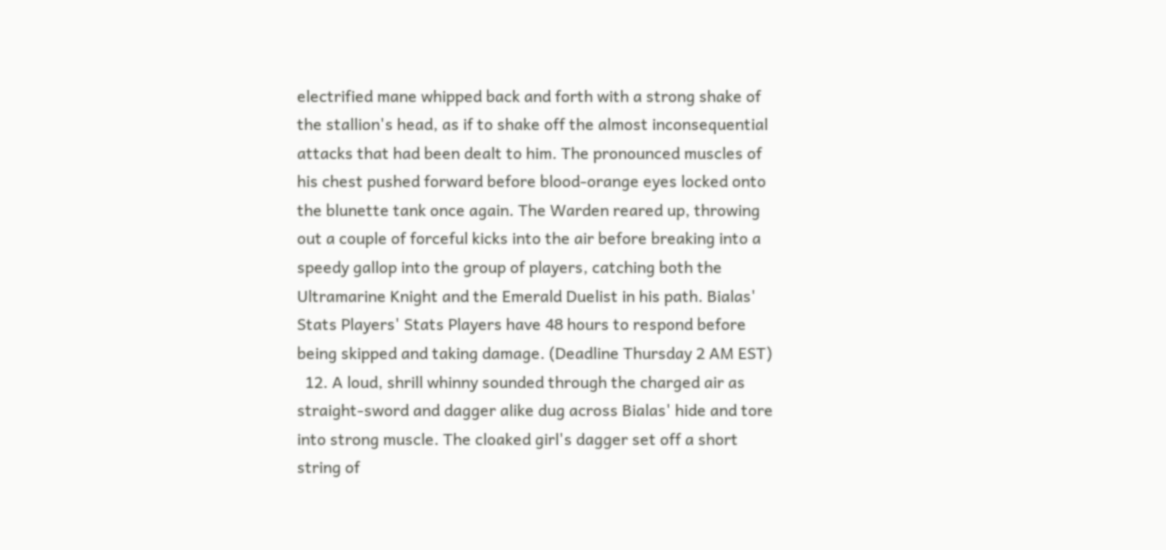electrified mane whipped back and forth with a strong shake of the stallion's head, as if to shake off the almost inconsequential attacks that had been dealt to him. The pronounced muscles of his chest pushed forward before blood-orange eyes locked onto the blunette tank once again. The Warden reared up, throwing out a couple of forceful kicks into the air before breaking into a speedy gallop into the group of players, catching both the Ultramarine Knight and the Emerald Duelist in his path. Bialas' Stats Players' Stats Players have 48 hours to respond before being skipped and taking damage. (Deadline Thursday 2 AM EST)
  12. A loud, shrill whinny sounded through the charged air as straight-sword and dagger alike dug across Bialas' hide and tore into strong muscle. The cloaked girl's dagger set off a short string of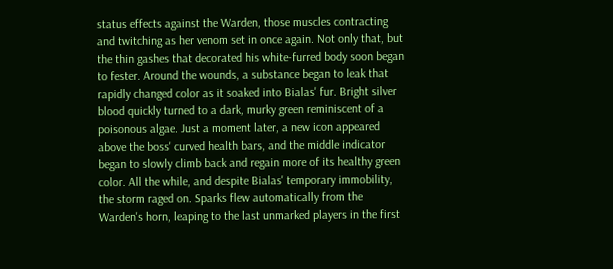status effects against the Warden, those muscles contracting and twitching as her venom set in once again. Not only that, but the thin gashes that decorated his white-furred body soon began to fester. Around the wounds, a substance began to leak that rapidly changed color as it soaked into Bialas' fur. Bright silver blood quickly turned to a dark, murky green reminiscent of a poisonous algae. Just a moment later, a new icon appeared above the boss' curved health bars, and the middle indicator began to slowly climb back and regain more of its healthy green color. All the while, and despite Bialas' temporary immobility, the storm raged on. Sparks flew automatically from the Warden's horn, leaping to the last unmarked players in the first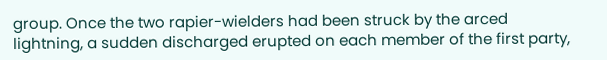group. Once the two rapier-wielders had been struck by the arced lightning, a sudden discharged erupted on each member of the first party,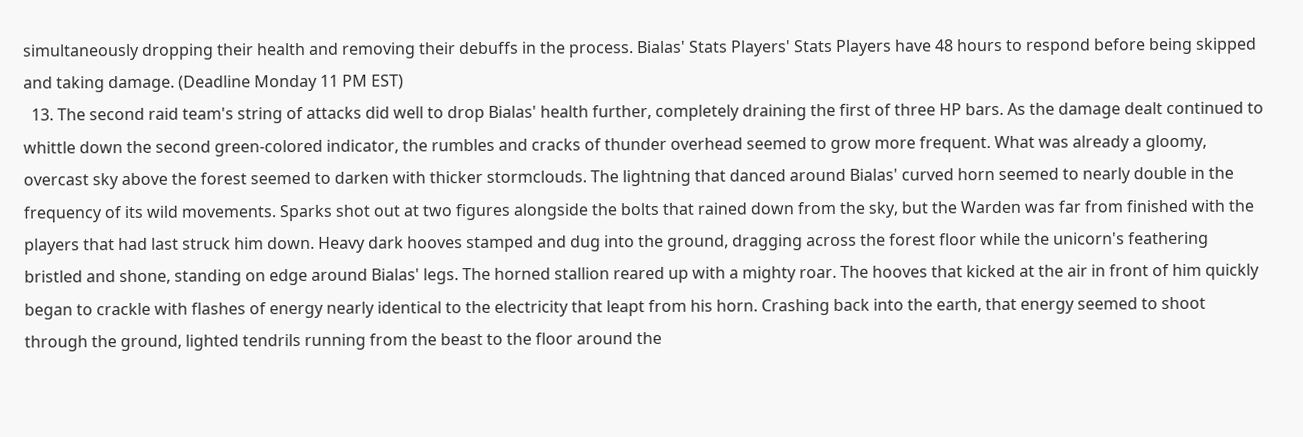simultaneously dropping their health and removing their debuffs in the process. Bialas' Stats Players' Stats Players have 48 hours to respond before being skipped and taking damage. (Deadline Monday 11 PM EST)
  13. The second raid team's string of attacks did well to drop Bialas' health further, completely draining the first of three HP bars. As the damage dealt continued to whittle down the second green-colored indicator, the rumbles and cracks of thunder overhead seemed to grow more frequent. What was already a gloomy, overcast sky above the forest seemed to darken with thicker stormclouds. The lightning that danced around Bialas' curved horn seemed to nearly double in the frequency of its wild movements. Sparks shot out at two figures alongside the bolts that rained down from the sky, but the Warden was far from finished with the players that had last struck him down. Heavy dark hooves stamped and dug into the ground, dragging across the forest floor while the unicorn's feathering bristled and shone, standing on edge around Bialas' legs. The horned stallion reared up with a mighty roar. The hooves that kicked at the air in front of him quickly began to crackle with flashes of energy nearly identical to the electricity that leapt from his horn. Crashing back into the earth, that energy seemed to shoot through the ground, lighted tendrils running from the beast to the floor around the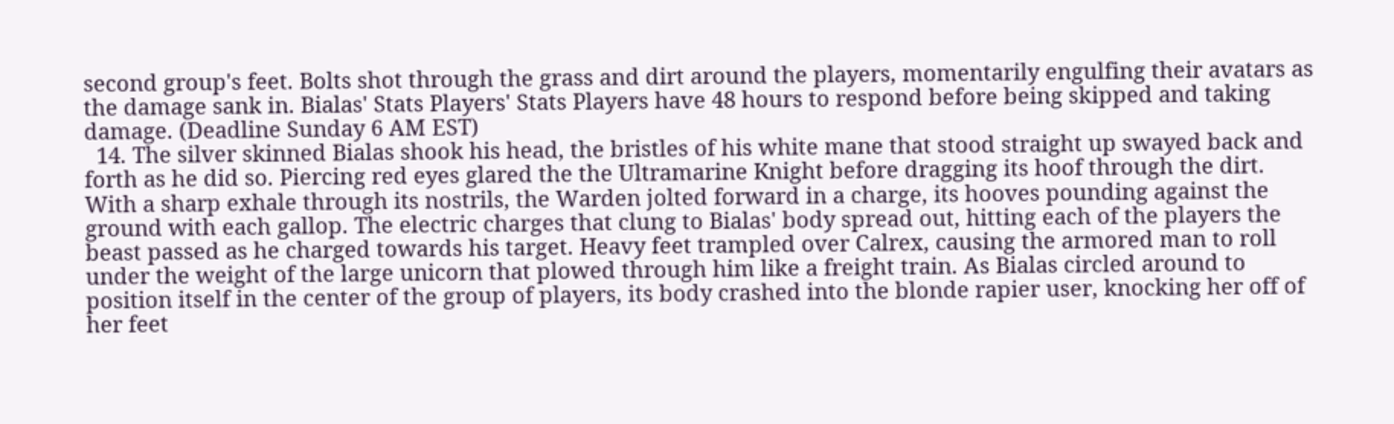second group's feet. Bolts shot through the grass and dirt around the players, momentarily engulfing their avatars as the damage sank in. Bialas' Stats Players' Stats Players have 48 hours to respond before being skipped and taking damage. (Deadline Sunday 6 AM EST)
  14. The silver skinned Bialas shook his head, the bristles of his white mane that stood straight up swayed back and forth as he did so. Piercing red eyes glared the the Ultramarine Knight before dragging its hoof through the dirt. With a sharp exhale through its nostrils, the Warden jolted forward in a charge, its hooves pounding against the ground with each gallop. The electric charges that clung to Bialas' body spread out, hitting each of the players the beast passed as he charged towards his target. Heavy feet trampled over Calrex, causing the armored man to roll under the weight of the large unicorn that plowed through him like a freight train. As Bialas circled around to position itself in the center of the group of players, its body crashed into the blonde rapier user, knocking her off of her feet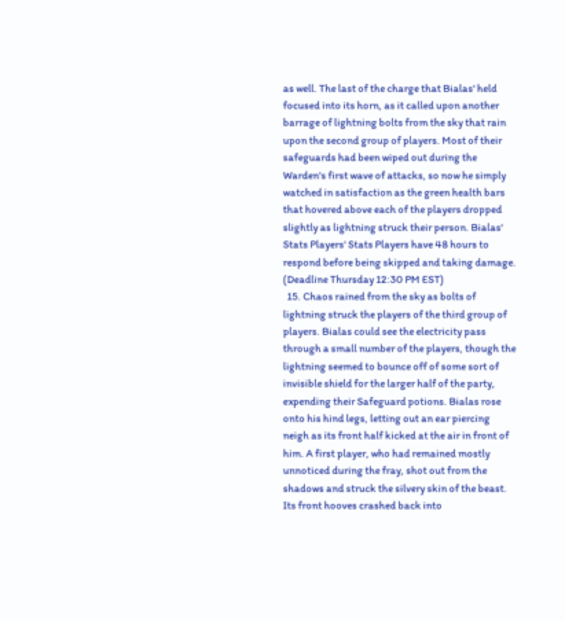as well. The last of the charge that Bialas' held focused into its horn, as it called upon another barrage of lightning bolts from the sky that rain upon the second group of players. Most of their safeguards had been wiped out during the Warden's first wave of attacks, so now he simply watched in satisfaction as the green health bars that hovered above each of the players dropped slightly as lightning struck their person. Bialas' Stats Players' Stats Players have 48 hours to respond before being skipped and taking damage. (Deadline Thursday 12:30 PM EST)
  15. Chaos rained from the sky as bolts of lightning struck the players of the third group of players. Bialas could see the electricity pass through a small number of the players, though the lightning seemed to bounce off of some sort of invisible shield for the larger half of the party, expending their Safeguard potions. Bialas rose onto his hind legs, letting out an ear piercing neigh as its front half kicked at the air in front of him. A first player, who had remained mostly unnoticed during the fray, shot out from the shadows and struck the silvery skin of the beast. Its front hooves crashed back into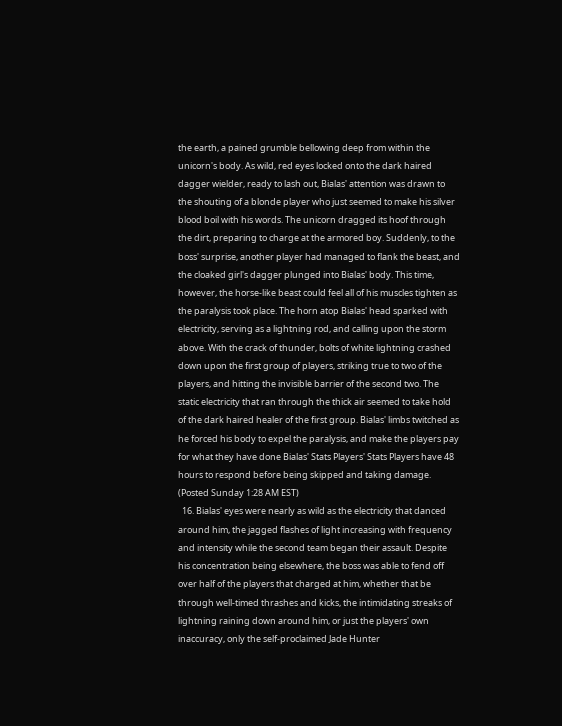the earth, a pained grumble bellowing deep from within the unicorn's body. As wild, red eyes locked onto the dark haired dagger wielder, ready to lash out, Bialas' attention was drawn to the shouting of a blonde player who just seemed to make his silver blood boil with his words. The unicorn dragged its hoof through the dirt, preparing to charge at the armored boy. Suddenly, to the boss' surprise, another player had managed to flank the beast, and the cloaked girl's dagger plunged into Bialas' body. This time, however, the horse-like beast could feel all of his muscles tighten as the paralysis took place. The horn atop Bialas' head sparked with electricity, serving as a lightning rod, and calling upon the storm above. With the crack of thunder, bolts of white lightning crashed down upon the first group of players, striking true to two of the players, and hitting the invisible barrier of the second two. The static electricity that ran through the thick air seemed to take hold of the dark haired healer of the first group. Bialas' limbs twitched as he forced his body to expel the paralysis, and make the players pay for what they have done Bialas' Stats Players' Stats Players have 48 hours to respond before being skipped and taking damage. (Posted Sunday 1:28 AM EST)
  16. Bialas' eyes were nearly as wild as the electricity that danced around him, the jagged flashes of light increasing with frequency and intensity while the second team began their assault. Despite his concentration being elsewhere, the boss was able to fend off over half of the players that charged at him, whether that be through well-timed thrashes and kicks, the intimidating streaks of lightning raining down around him, or just the players' own inaccuracy, only the self-proclaimed Jade Hunter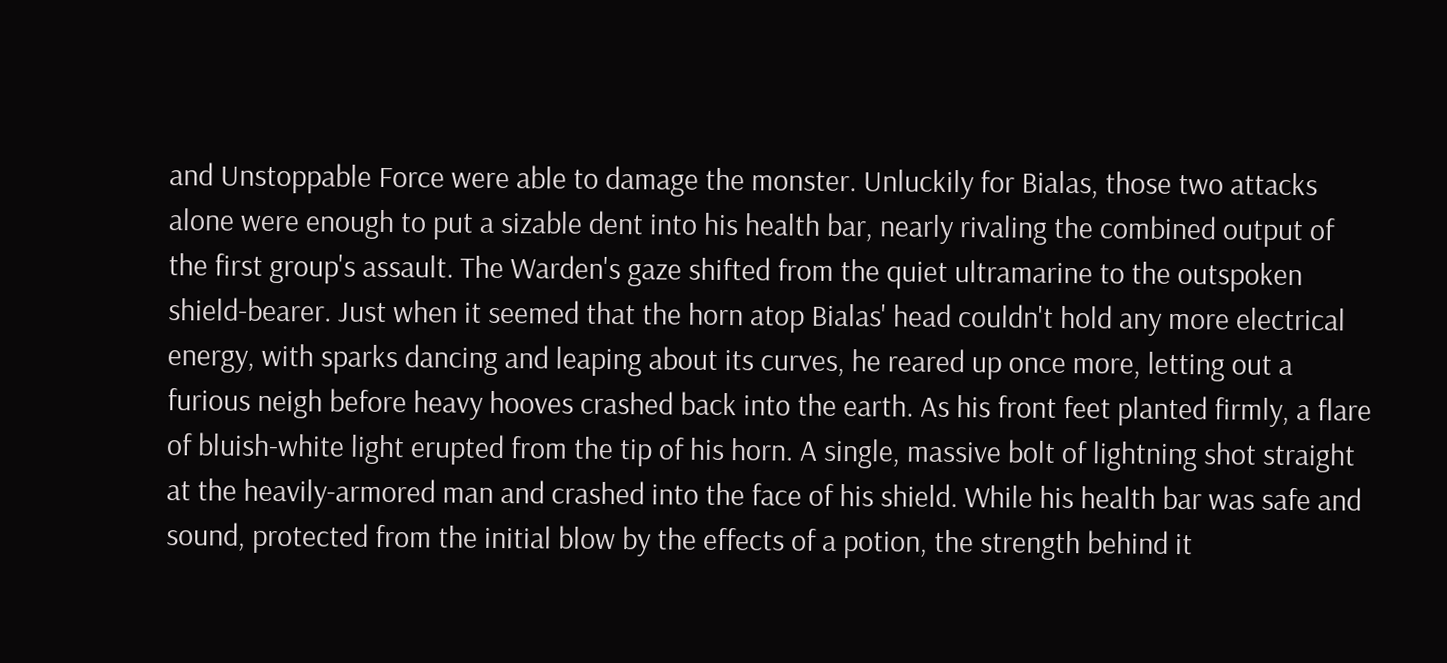and Unstoppable Force were able to damage the monster. Unluckily for Bialas, those two attacks alone were enough to put a sizable dent into his health bar, nearly rivaling the combined output of the first group's assault. The Warden's gaze shifted from the quiet ultramarine to the outspoken shield-bearer. Just when it seemed that the horn atop Bialas' head couldn't hold any more electrical energy, with sparks dancing and leaping about its curves, he reared up once more, letting out a furious neigh before heavy hooves crashed back into the earth. As his front feet planted firmly, a flare of bluish-white light erupted from the tip of his horn. A single, massive bolt of lightning shot straight at the heavily-armored man and crashed into the face of his shield. While his health bar was safe and sound, protected from the initial blow by the effects of a potion, the strength behind it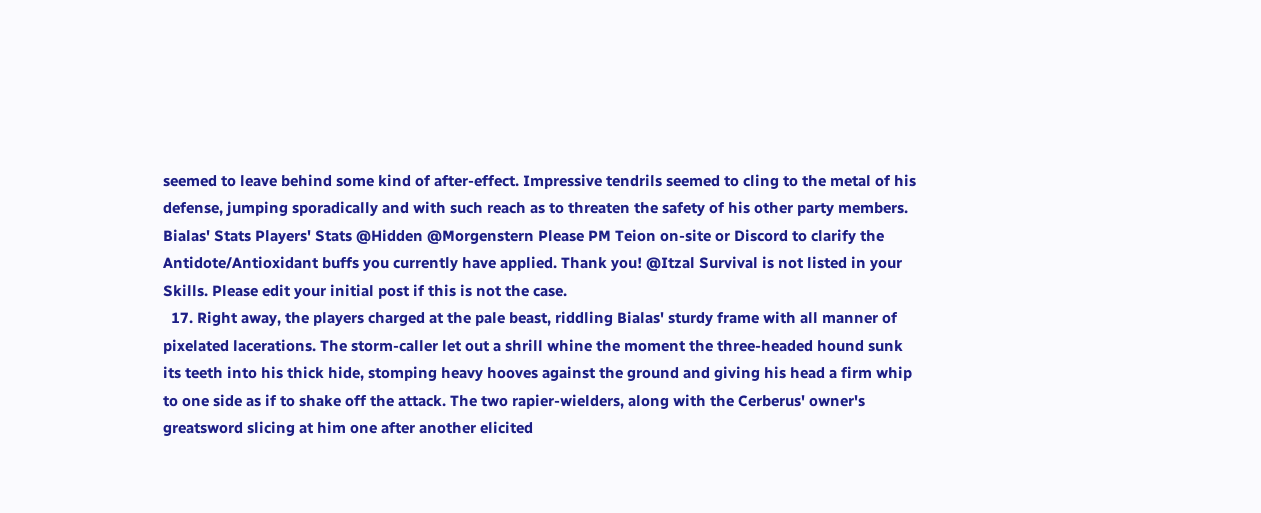seemed to leave behind some kind of after-effect. Impressive tendrils seemed to cling to the metal of his defense, jumping sporadically and with such reach as to threaten the safety of his other party members. Bialas' Stats Players' Stats @Hidden @Morgenstern Please PM Teion on-site or Discord to clarify the Antidote/Antioxidant buffs you currently have applied. Thank you! @Itzal Survival is not listed in your Skills. Please edit your initial post if this is not the case.
  17. Right away, the players charged at the pale beast, riddling Bialas' sturdy frame with all manner of pixelated lacerations. The storm-caller let out a shrill whine the moment the three-headed hound sunk its teeth into his thick hide, stomping heavy hooves against the ground and giving his head a firm whip to one side as if to shake off the attack. The two rapier-wielders, along with the Cerberus' owner's greatsword slicing at him one after another elicited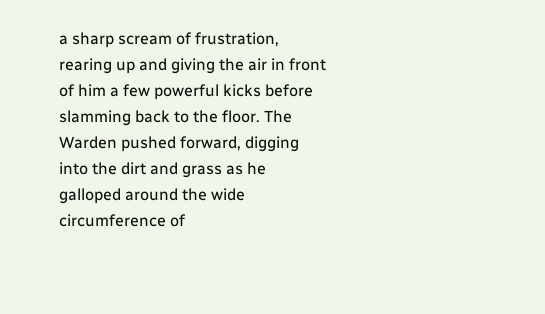a sharp scream of frustration, rearing up and giving the air in front of him a few powerful kicks before slamming back to the floor. The Warden pushed forward, digging into the dirt and grass as he galloped around the wide circumference of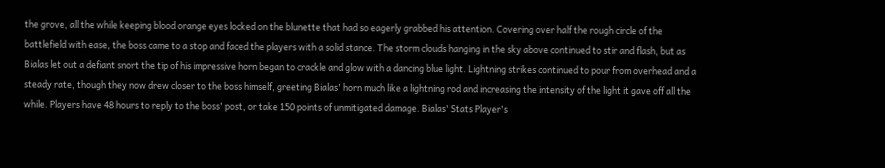the grove, all the while keeping blood orange eyes locked on the blunette that had so eagerly grabbed his attention. Covering over half the rough circle of the battlefield with ease, the boss came to a stop and faced the players with a solid stance. The storm clouds hanging in the sky above continued to stir and flash, but as Bialas let out a defiant snort the tip of his impressive horn began to crackle and glow with a dancing blue light. Lightning strikes continued to pour from overhead and a steady rate, though they now drew closer to the boss himself, greeting Bialas' horn much like a lightning rod and increasing the intensity of the light it gave off all the while. Players have 48 hours to reply to the boss' post, or take 150 points of unmitigated damage. Bialas' Stats Player's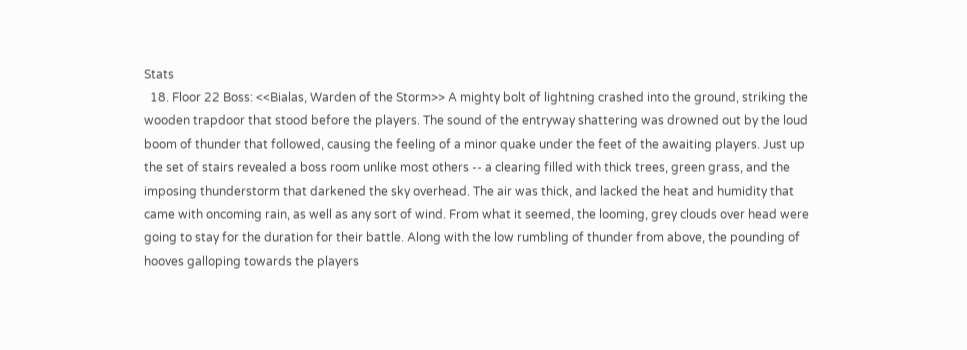Stats
  18. Floor 22 Boss: <<Bialas, Warden of the Storm>> A mighty bolt of lightning crashed into the ground, striking the wooden trapdoor that stood before the players. The sound of the entryway shattering was drowned out by the loud boom of thunder that followed, causing the feeling of a minor quake under the feet of the awaiting players. Just up the set of stairs revealed a boss room unlike most others -- a clearing filled with thick trees, green grass, and the imposing thunderstorm that darkened the sky overhead. The air was thick, and lacked the heat and humidity that came with oncoming rain, as well as any sort of wind. From what it seemed, the looming, grey clouds over head were going to stay for the duration for their battle. Along with the low rumbling of thunder from above, the pounding of hooves galloping towards the players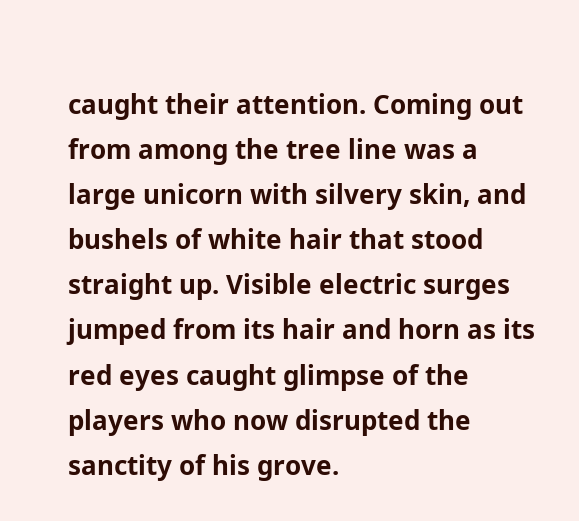caught their attention. Coming out from among the tree line was a large unicorn with silvery skin, and bushels of white hair that stood straight up. Visible electric surges jumped from its hair and horn as its red eyes caught glimpse of the players who now disrupted the sanctity of his grove.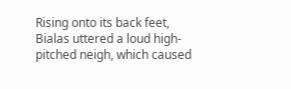Rising onto its back feet, Bialas uttered a loud high-pitched neigh, which caused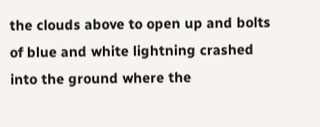the clouds above to open up and bolts of blue and white lightning crashed into the ground where the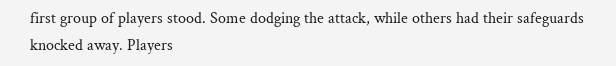first group of players stood. Some dodging the attack, while others had their safeguards knocked away. Players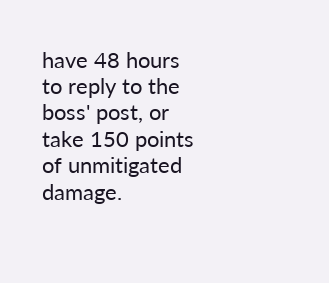have 48 hours to reply to the boss' post, or take 150 points of unmitigated damage.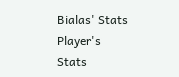Bialas' Stats Player's Stats